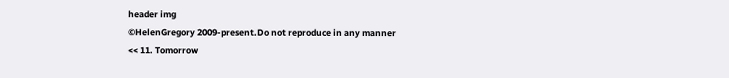header img
©HelenGregory 2009-present.Do not reproduce in any manner
<< 11. Tomorrow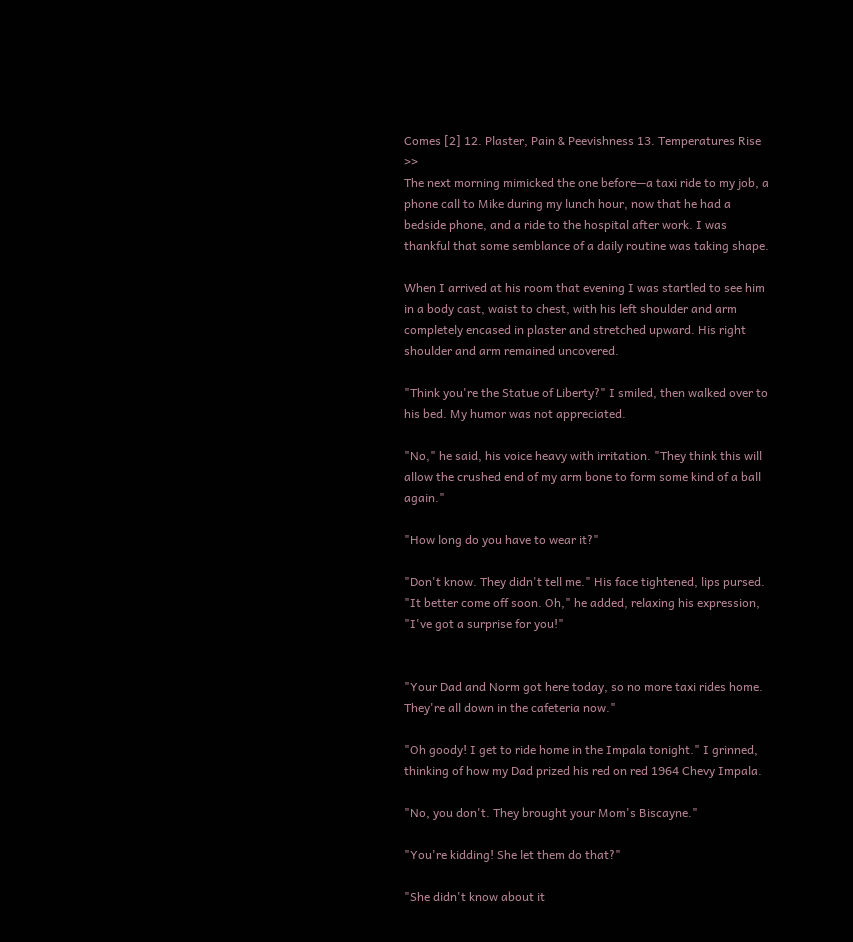Comes [2] 12. Plaster, Pain & Peevishness 13. Temperatures Rise >>
The next morning mimicked the one before—a taxi ride to my job, a phone call to Mike during my lunch hour, now that he had a bedside phone, and a ride to the hospital after work. I was thankful that some semblance of a daily routine was taking shape.

When I arrived at his room that evening I was startled to see him in a body cast, waist to chest, with his left shoulder and arm completely encased in plaster and stretched upward. His right shoulder and arm remained uncovered.

"Think you're the Statue of Liberty?" I smiled, then walked over to his bed. My humor was not appreciated.

"No," he said, his voice heavy with irritation. "They think this will allow the crushed end of my arm bone to form some kind of a ball again."

"How long do you have to wear it?"

"Don't know. They didn't tell me." His face tightened, lips pursed. "It better come off soon. Oh," he added, relaxing his expression, "I've got a surprise for you!"


"Your Dad and Norm got here today, so no more taxi rides home. They're all down in the cafeteria now."

"Oh goody! I get to ride home in the Impala tonight." I grinned, thinking of how my Dad prized his red on red 1964 Chevy Impala.

"No, you don't. They brought your Mom's Biscayne."

"You're kidding! She let them do that?"

"She didn't know about it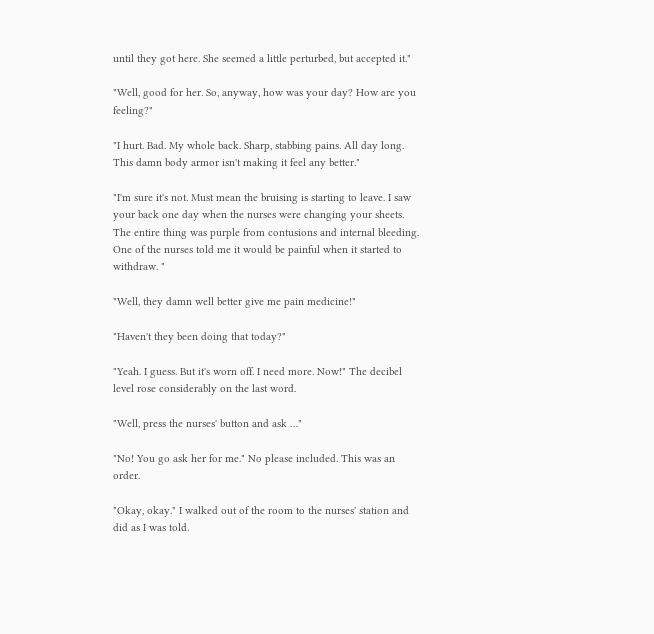until they got here. She seemed a little perturbed, but accepted it."

"Well, good for her. So, anyway, how was your day? How are you feeling?"

"I hurt. Bad. My whole back. Sharp, stabbing pains. All day long. This damn body armor isn't making it feel any better."

"I'm sure it's not. Must mean the bruising is starting to leave. I saw your back one day when the nurses were changing your sheets. The entire thing was purple from contusions and internal bleeding. One of the nurses told me it would be painful when it started to withdraw. "

"Well, they damn well better give me pain medicine!"

"Haven't they been doing that today?"

"Yeah. I guess. But it's worn off. I need more. Now!" The decibel level rose considerably on the last word.

"Well, press the nurses' button and ask …"

"No! You go ask her for me." No please included. This was an order.

"Okay, okay." I walked out of the room to the nurses' station and did as I was told.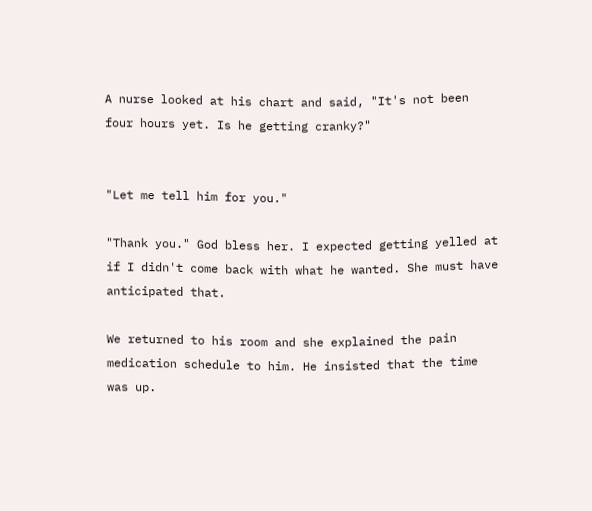A nurse looked at his chart and said, "It's not been four hours yet. Is he getting cranky?"


"Let me tell him for you."

"Thank you." God bless her. I expected getting yelled at if I didn't come back with what he wanted. She must have anticipated that.

We returned to his room and she explained the pain medication schedule to him. He insisted that the time was up.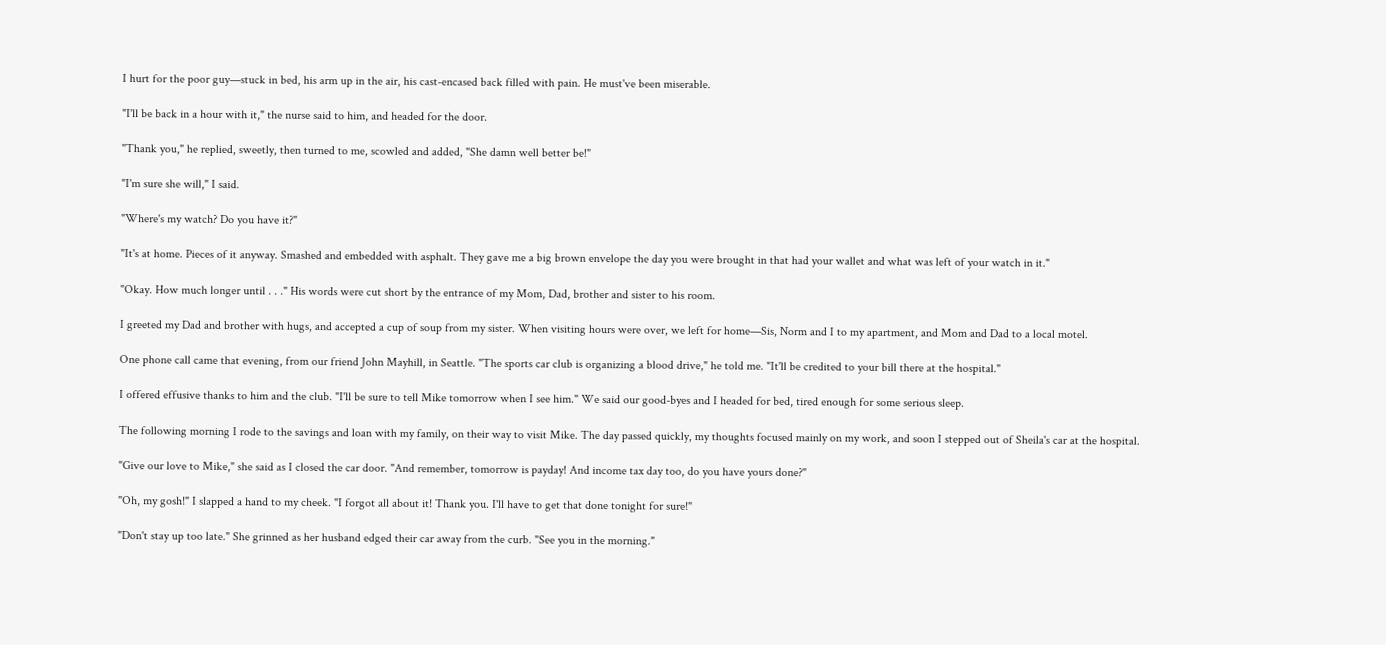I hurt for the poor guy—stuck in bed, his arm up in the air, his cast-encased back filled with pain. He must've been miserable.

"I'll be back in a hour with it," the nurse said to him, and headed for the door.

"Thank you," he replied, sweetly, then turned to me, scowled and added, "She damn well better be!"

"I'm sure she will," I said.

"Where's my watch? Do you have it?"

"It's at home. Pieces of it anyway. Smashed and embedded with asphalt. They gave me a big brown envelope the day you were brought in that had your wallet and what was left of your watch in it."

"Okay. How much longer until . . ." His words were cut short by the entrance of my Mom, Dad, brother and sister to his room.

I greeted my Dad and brother with hugs, and accepted a cup of soup from my sister. When visiting hours were over, we left for home—Sis, Norm and I to my apartment, and Mom and Dad to a local motel.

One phone call came that evening, from our friend John Mayhill, in Seattle. "The sports car club is organizing a blood drive," he told me. "It'll be credited to your bill there at the hospital."

I offered effusive thanks to him and the club. "I'll be sure to tell Mike tomorrow when I see him." We said our good-byes and I headed for bed, tired enough for some serious sleep.

The following morning I rode to the savings and loan with my family, on their way to visit Mike. The day passed quickly, my thoughts focused mainly on my work, and soon I stepped out of Sheila's car at the hospital.

"Give our love to Mike," she said as I closed the car door. "And remember, tomorrow is payday! And income tax day too, do you have yours done?"

"Oh, my gosh!" I slapped a hand to my cheek. "I forgot all about it! Thank you. I'll have to get that done tonight for sure!"

"Don't stay up too late." She grinned as her husband edged their car away from the curb. "See you in the morning."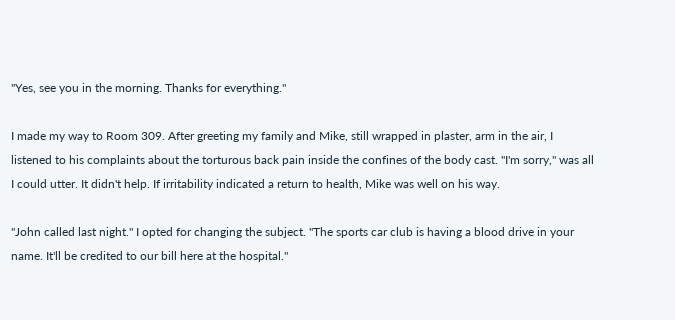"Yes, see you in the morning. Thanks for everything."

I made my way to Room 309. After greeting my family and Mike, still wrapped in plaster, arm in the air, I listened to his complaints about the torturous back pain inside the confines of the body cast. "I'm sorry," was all I could utter. It didn't help. If irritability indicated a return to health, Mike was well on his way.

"John called last night." I opted for changing the subject. "The sports car club is having a blood drive in your name. It'll be credited to our bill here at the hospital."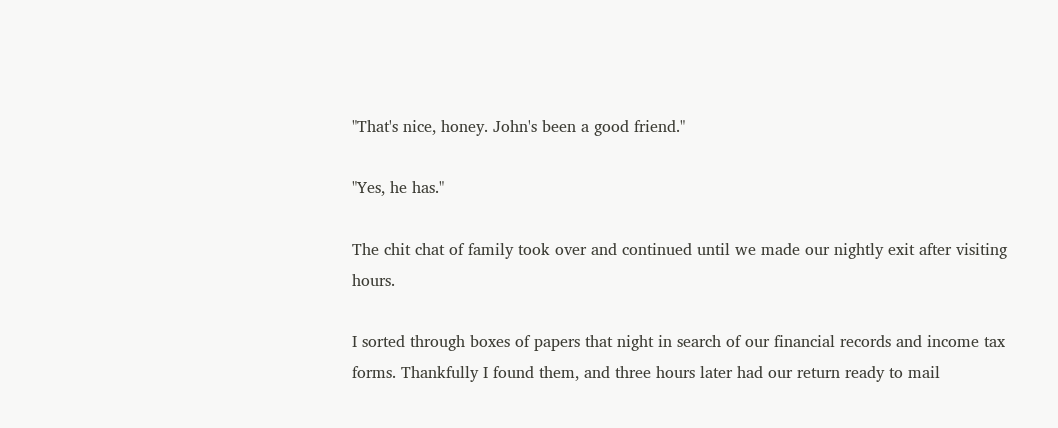"That's nice, honey. John's been a good friend."

"Yes, he has."

The chit chat of family took over and continued until we made our nightly exit after visiting hours.

I sorted through boxes of papers that night in search of our financial records and income tax forms. Thankfully I found them, and three hours later had our return ready to mail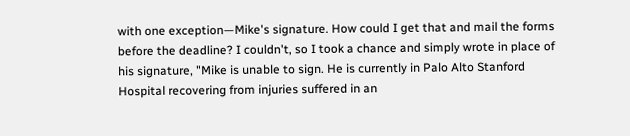with one exception—Mike's signature. How could I get that and mail the forms before the deadline? I couldn't, so I took a chance and simply wrote in place of his signature, "Mike is unable to sign. He is currently in Palo Alto Stanford Hospital recovering from injuries suffered in an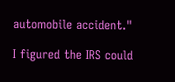automobile accident."

I figured the IRS could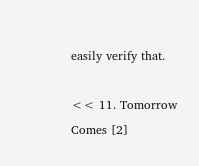easily verify that.

<< 11. Tomorrow Comes [2]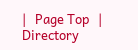|   Page Top   |   Directory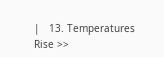|   13. Temperatures Rise >>